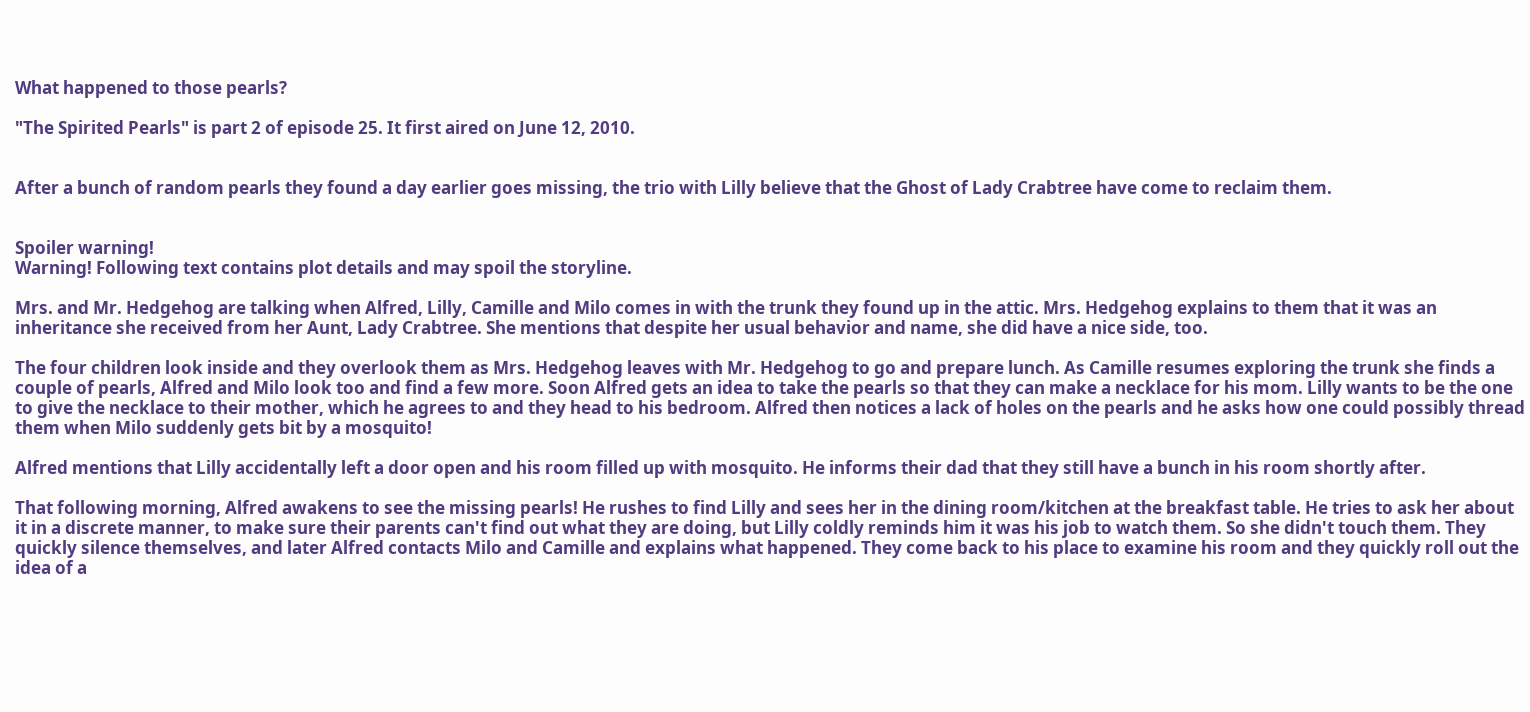What happened to those pearls?

"The Spirited Pearls" is part 2 of episode 25. It first aired on June 12, 2010.


After a bunch of random pearls they found a day earlier goes missing, the trio with Lilly believe that the Ghost of Lady Crabtree have come to reclaim them.


Spoiler warning!
Warning! Following text contains plot details and may spoil the storyline.

Mrs. and Mr. Hedgehog are talking when Alfred, Lilly, Camille and Milo comes in with the trunk they found up in the attic. Mrs. Hedgehog explains to them that it was an inheritance she received from her Aunt, Lady Crabtree. She mentions that despite her usual behavior and name, she did have a nice side, too.

The four children look inside and they overlook them as Mrs. Hedgehog leaves with Mr. Hedgehog to go and prepare lunch. As Camille resumes exploring the trunk she finds a couple of pearls, Alfred and Milo look too and find a few more. Soon Alfred gets an idea to take the pearls so that they can make a necklace for his mom. Lilly wants to be the one to give the necklace to their mother, which he agrees to and they head to his bedroom. Alfred then notices a lack of holes on the pearls and he asks how one could possibly thread them when Milo suddenly gets bit by a mosquito!

Alfred mentions that Lilly accidentally left a door open and his room filled up with mosquito. He informs their dad that they still have a bunch in his room shortly after.

That following morning, Alfred awakens to see the missing pearls! He rushes to find Lilly and sees her in the dining room/kitchen at the breakfast table. He tries to ask her about it in a discrete manner, to make sure their parents can't find out what they are doing, but Lilly coldly reminds him it was his job to watch them. So she didn't touch them. They quickly silence themselves, and later Alfred contacts Milo and Camille and explains what happened. They come back to his place to examine his room and they quickly roll out the idea of a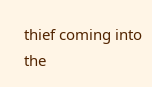thief coming into the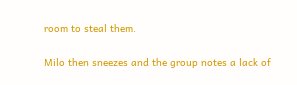room to steal them.

Milo then sneezes and the group notes a lack of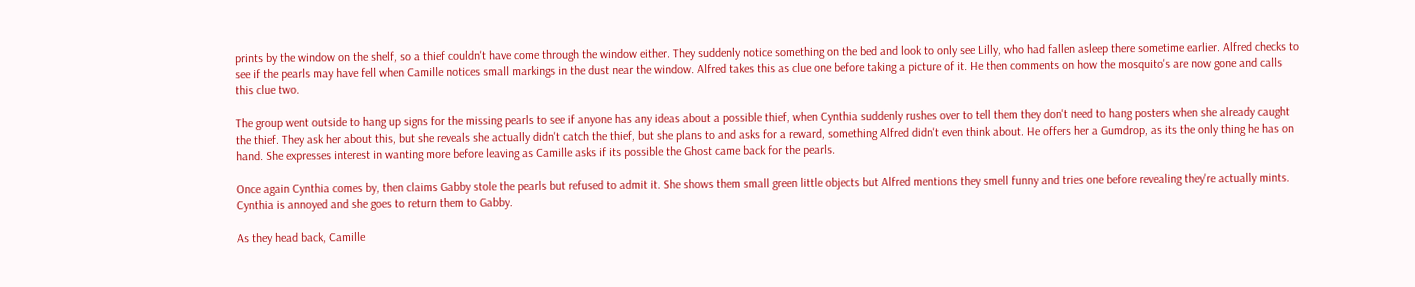prints by the window on the shelf, so a thief couldn't have come through the window either. They suddenly notice something on the bed and look to only see Lilly, who had fallen asleep there sometime earlier. Alfred checks to see if the pearls may have fell when Camille notices small markings in the dust near the window. Alfred takes this as clue one before taking a picture of it. He then comments on how the mosquito's are now gone and calls this clue two.

The group went outside to hang up signs for the missing pearls to see if anyone has any ideas about a possible thief, when Cynthia suddenly rushes over to tell them they don't need to hang posters when she already caught the thief. They ask her about this, but she reveals she actually didn't catch the thief, but she plans to and asks for a reward, something Alfred didn't even think about. He offers her a Gumdrop, as its the only thing he has on hand. She expresses interest in wanting more before leaving as Camille asks if its possible the Ghost came back for the pearls.

Once again Cynthia comes by, then claims Gabby stole the pearls but refused to admit it. She shows them small green little objects but Alfred mentions they smell funny and tries one before revealing they're actually mints. Cynthia is annoyed and she goes to return them to Gabby.

As they head back, Camille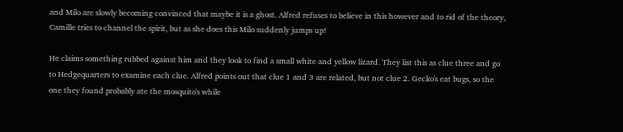and Milo are slowly becoming convinced that maybe it is a ghost. Alfred refuses to believe in this however and to rid of the theory, Camille tries to channel the spirit, but as she does this Milo suddenly jumps up!

He claims something rubbed against him and they look to find a small white and yellow lizard. They list this as clue three and go to Hedgequarters to examine each clue. Alfred points out that clue 1 and 3 are related, but not clue 2. Gecko's eat bugs, so the one they found probably ate the mosquito's while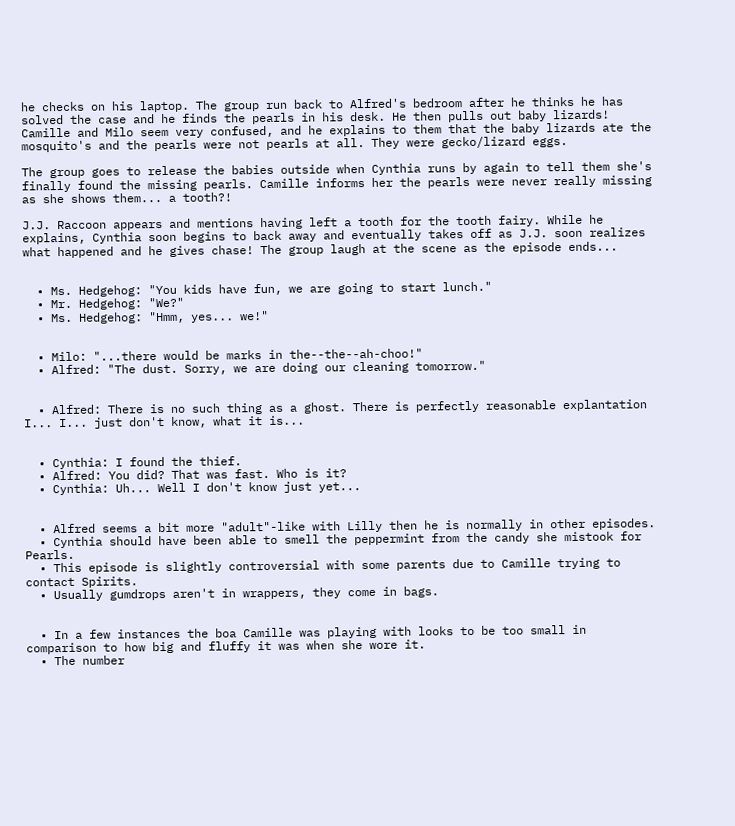he checks on his laptop. The group run back to Alfred's bedroom after he thinks he has solved the case and he finds the pearls in his desk. He then pulls out baby lizards! Camille and Milo seem very confused, and he explains to them that the baby lizards ate the mosquito's and the pearls were not pearls at all. They were gecko/lizard eggs.

The group goes to release the babies outside when Cynthia runs by again to tell them she's finally found the missing pearls. Camille informs her the pearls were never really missing as she shows them... a tooth?!

J.J. Raccoon appears and mentions having left a tooth for the tooth fairy. While he explains, Cynthia soon begins to back away and eventually takes off as J.J. soon realizes what happened and he gives chase! The group laugh at the scene as the episode ends...


  • Ms. Hedgehog: "You kids have fun, we are going to start lunch."
  • Mr. Hedgehog: "We?"
  • Ms. Hedgehog: "Hmm, yes... we!"


  • Milo: "...there would be marks in the--the--ah-choo!"
  • Alfred: "The dust. Sorry, we are doing our cleaning tomorrow."


  • Alfred: There is no such thing as a ghost. There is perfectly reasonable explantation I... I... just don't know, what it is...


  • Cynthia: I found the thief.
  • Alfred: You did? That was fast. Who is it?
  • Cynthia: Uh... Well I don't know just yet...


  • Alfred seems a bit more "adult"-like with Lilly then he is normally in other episodes.
  • Cynthia should have been able to smell the peppermint from the candy she mistook for Pearls.
  • This episode is slightly controversial with some parents due to Camille trying to contact Spirits.
  • Usually gumdrops aren't in wrappers, they come in bags.


  • In a few instances the boa Camille was playing with looks to be too small in comparison to how big and fluffy it was when she wore it.
  • The number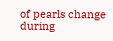of pearls change during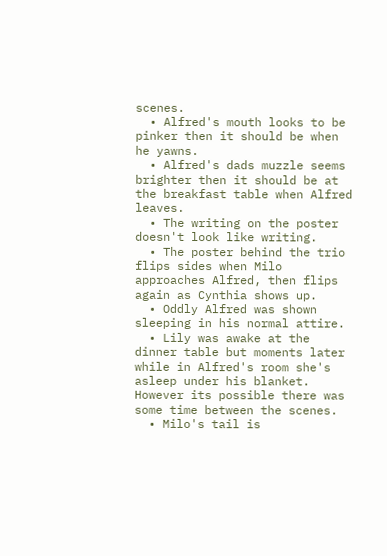scenes.
  • Alfred's mouth looks to be pinker then it should be when he yawns.
  • Alfred's dads muzzle seems brighter then it should be at the breakfast table when Alfred leaves.
  • The writing on the poster doesn't look like writing.
  • The poster behind the trio flips sides when Milo approaches Alfred, then flips again as Cynthia shows up.
  • Oddly Alfred was shown sleeping in his normal attire.
  • Lily was awake at the dinner table but moments later while in Alfred's room she's asleep under his blanket. However its possible there was some time between the scenes.
  • Milo's tail is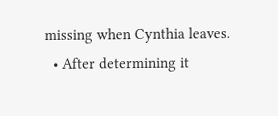missing when Cynthia leaves.
  • After determining it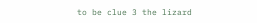to be clue 3 the lizard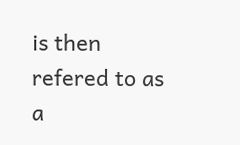is then refered to as a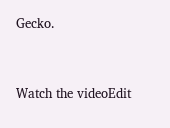Gecko.


Watch the videoEdit